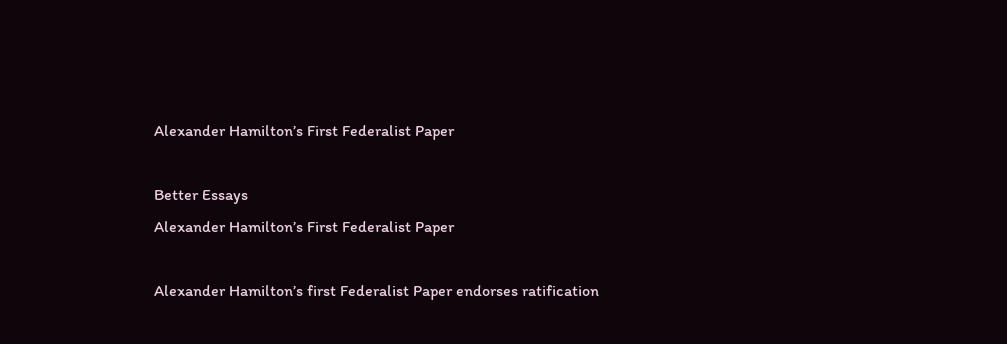Alexander Hamilton’s First Federalist Paper

Better Essays
Alexander Hamilton’s First Federalist Paper

Alexander Hamilton’s first Federalist Paper endorses ratification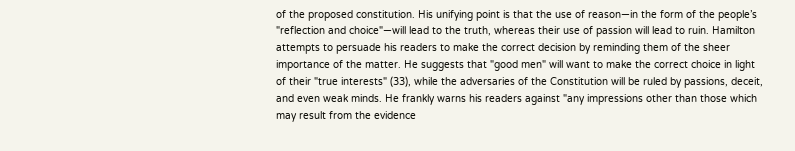of the proposed constitution. His unifying point is that the use of reason—in the form of the people’s "reflection and choice"—will lead to the truth, whereas their use of passion will lead to ruin. Hamilton attempts to persuade his readers to make the correct decision by reminding them of the sheer importance of the matter. He suggests that "good men" will want to make the correct choice in light of their "true interests" (33), while the adversaries of the Constitution will be ruled by passions, deceit, and even weak minds. He frankly warns his readers against "any impressions other than those which may result from the evidence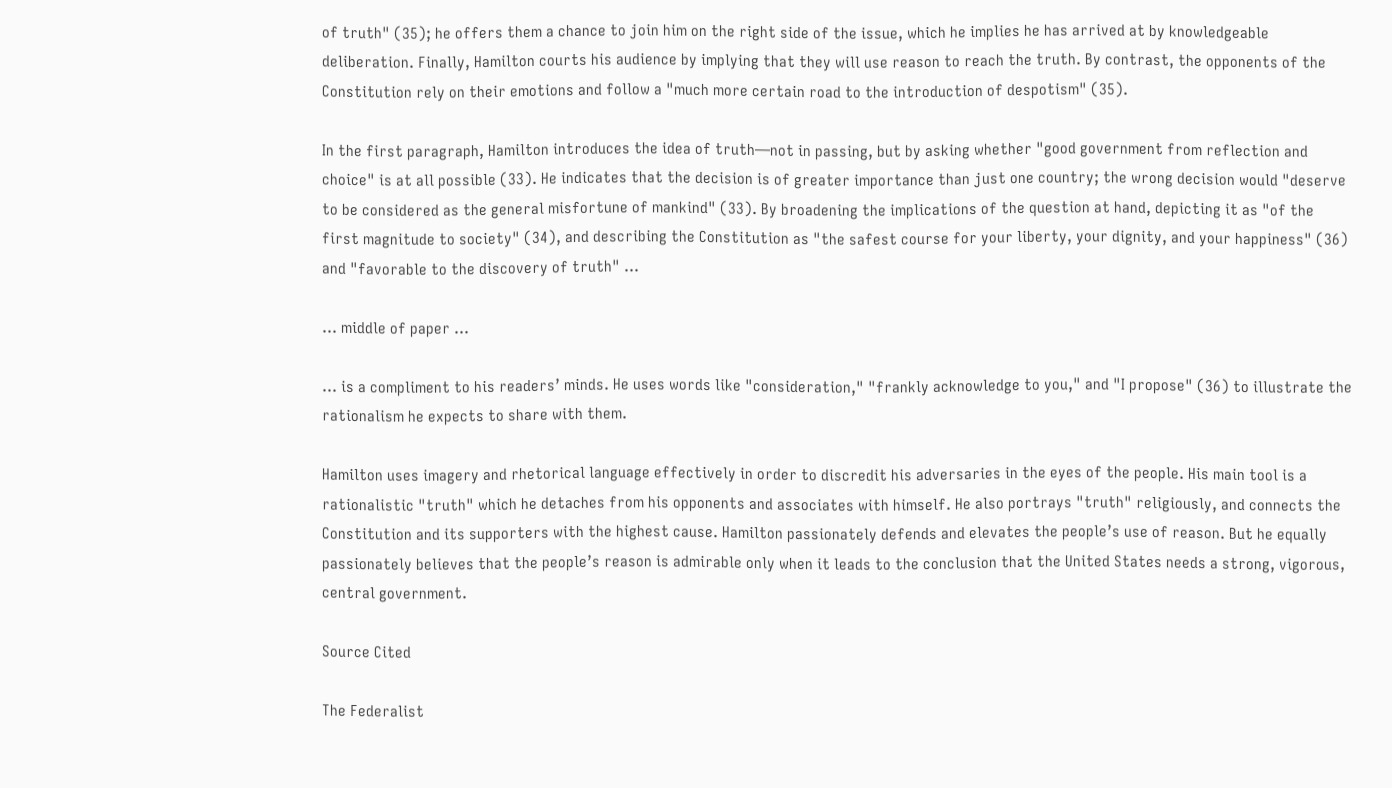of truth" (35); he offers them a chance to join him on the right side of the issue, which he implies he has arrived at by knowledgeable deliberation. Finally, Hamilton courts his audience by implying that they will use reason to reach the truth. By contrast, the opponents of the Constitution rely on their emotions and follow a "much more certain road to the introduction of despotism" (35).

In the first paragraph, Hamilton introduces the idea of truth—not in passing, but by asking whether "good government from reflection and choice" is at all possible (33). He indicates that the decision is of greater importance than just one country; the wrong decision would "deserve to be considered as the general misfortune of mankind" (33). By broadening the implications of the question at hand, depicting it as "of the first magnitude to society" (34), and describing the Constitution as "the safest course for your liberty, your dignity, and your happiness" (36) and "favorable to the discovery of truth" ...

... middle of paper ...

... is a compliment to his readers’ minds. He uses words like "consideration," "frankly acknowledge to you," and "I propose" (36) to illustrate the rationalism he expects to share with them.

Hamilton uses imagery and rhetorical language effectively in order to discredit his adversaries in the eyes of the people. His main tool is a rationalistic "truth" which he detaches from his opponents and associates with himself. He also portrays "truth" religiously, and connects the Constitution and its supporters with the highest cause. Hamilton passionately defends and elevates the people’s use of reason. But he equally passionately believes that the people’s reason is admirable only when it leads to the conclusion that the United States needs a strong, vigorous, central government.

Source Cited

The Federalist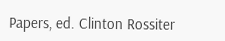Papers, ed. Clinton Rossiter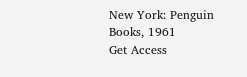New York: Penguin Books, 1961
Get Access